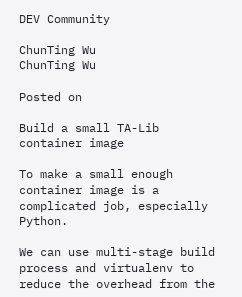DEV Community

ChunTing Wu
ChunTing Wu

Posted on

Build a small TA-Lib container image

To make a small enough container image is a complicated job, especially Python.

We can use multi-stage build process and virtualenv to reduce the overhead from the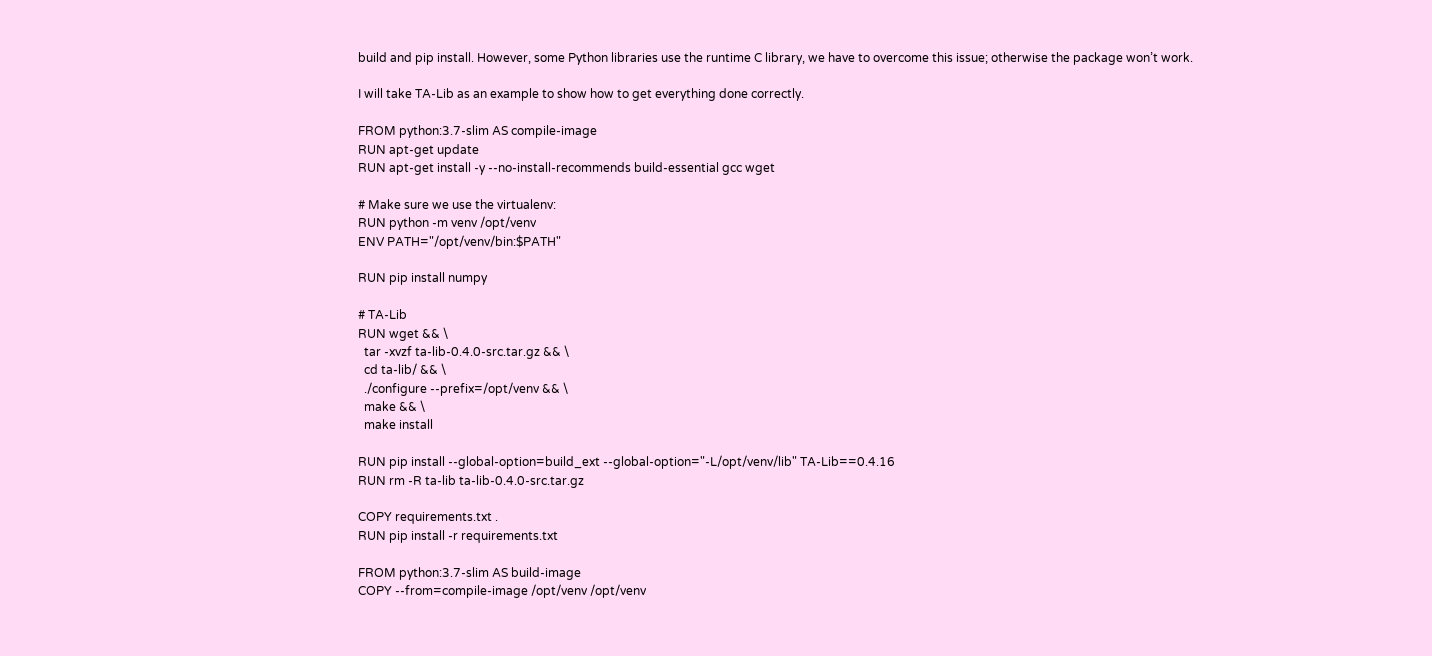build and pip install. However, some Python libraries use the runtime C library, we have to overcome this issue; otherwise the package won’t work.

I will take TA-Lib as an example to show how to get everything done correctly.

FROM python:3.7-slim AS compile-image
RUN apt-get update
RUN apt-get install -y --no-install-recommends build-essential gcc wget

# Make sure we use the virtualenv:
RUN python -m venv /opt/venv
ENV PATH="/opt/venv/bin:$PATH"

RUN pip install numpy

# TA-Lib
RUN wget && \
  tar -xvzf ta-lib-0.4.0-src.tar.gz && \
  cd ta-lib/ && \
  ./configure --prefix=/opt/venv && \
  make && \
  make install

RUN pip install --global-option=build_ext --global-option="-L/opt/venv/lib" TA-Lib==0.4.16
RUN rm -R ta-lib ta-lib-0.4.0-src.tar.gz

COPY requirements.txt .
RUN pip install -r requirements.txt

FROM python:3.7-slim AS build-image
COPY --from=compile-image /opt/venv /opt/venv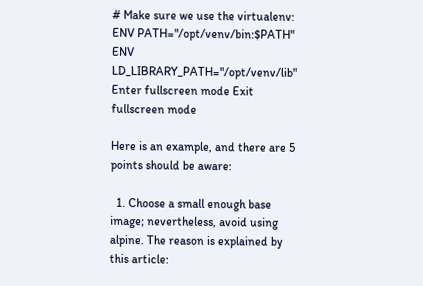# Make sure we use the virtualenv:
ENV PATH="/opt/venv/bin:$PATH"
ENV LD_LIBRARY_PATH="/opt/venv/lib"
Enter fullscreen mode Exit fullscreen mode

Here is an example, and there are 5 points should be aware:

  1. Choose a small enough base image; nevertheless, avoid using alpine. The reason is explained by this article: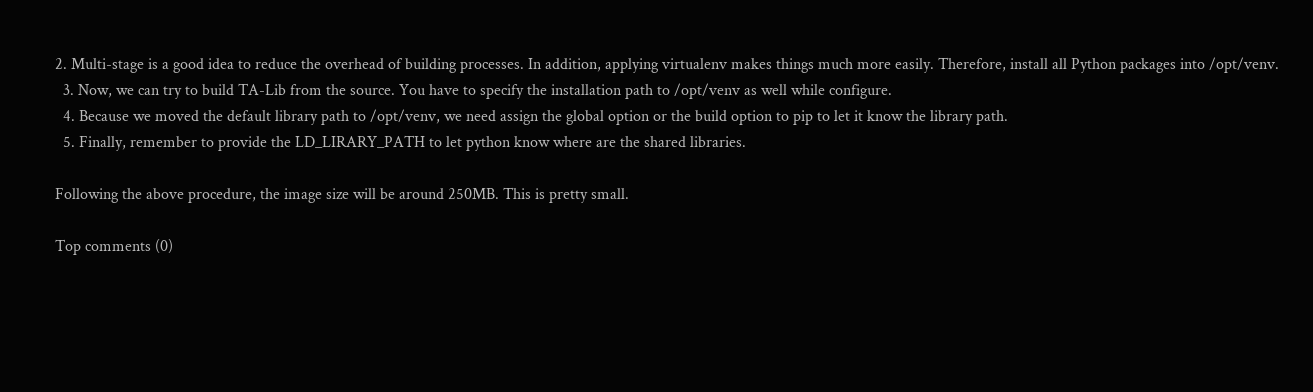2. Multi-stage is a good idea to reduce the overhead of building processes. In addition, applying virtualenv makes things much more easily. Therefore, install all Python packages into /opt/venv.
  3. Now, we can try to build TA-Lib from the source. You have to specify the installation path to /opt/venv as well while configure.
  4. Because we moved the default library path to /opt/venv, we need assign the global option or the build option to pip to let it know the library path.
  5. Finally, remember to provide the LD_LIRARY_PATH to let python know where are the shared libraries.

Following the above procedure, the image size will be around 250MB. This is pretty small.

Top comments (0)